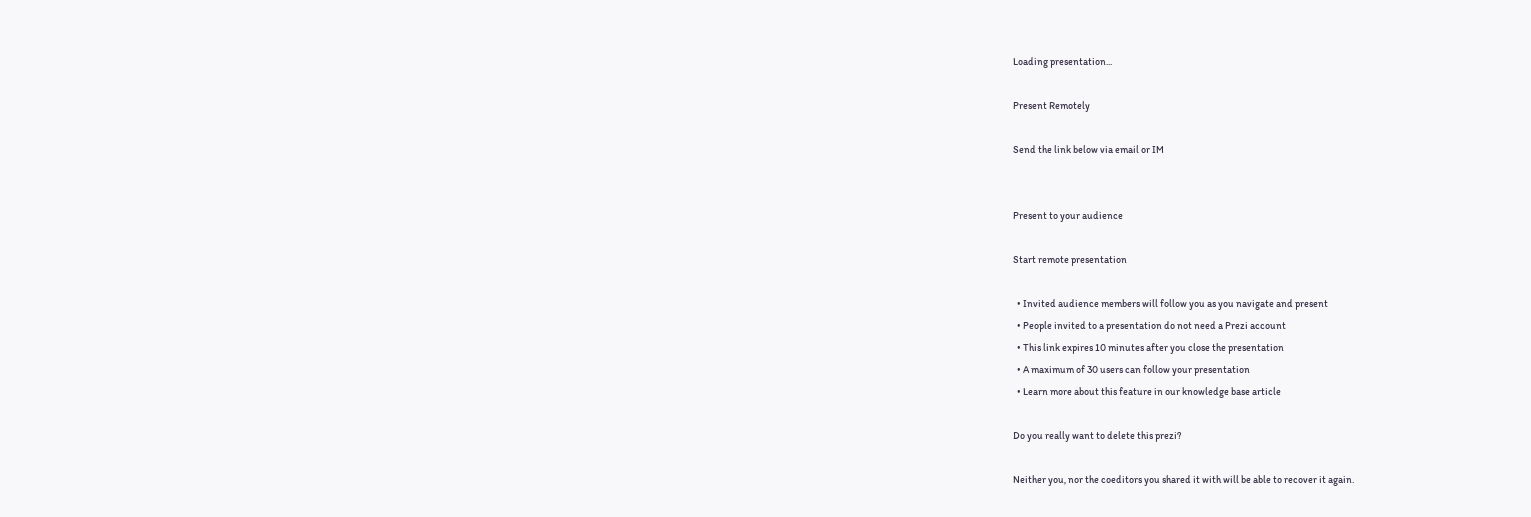Loading presentation...

Present Remotely

Send the link below via email or IM


Present to your audience

Start remote presentation

  • Invited audience members will follow you as you navigate and present
  • People invited to a presentation do not need a Prezi account
  • This link expires 10 minutes after you close the presentation
  • A maximum of 30 users can follow your presentation
  • Learn more about this feature in our knowledge base article

Do you really want to delete this prezi?

Neither you, nor the coeditors you shared it with will be able to recover it again.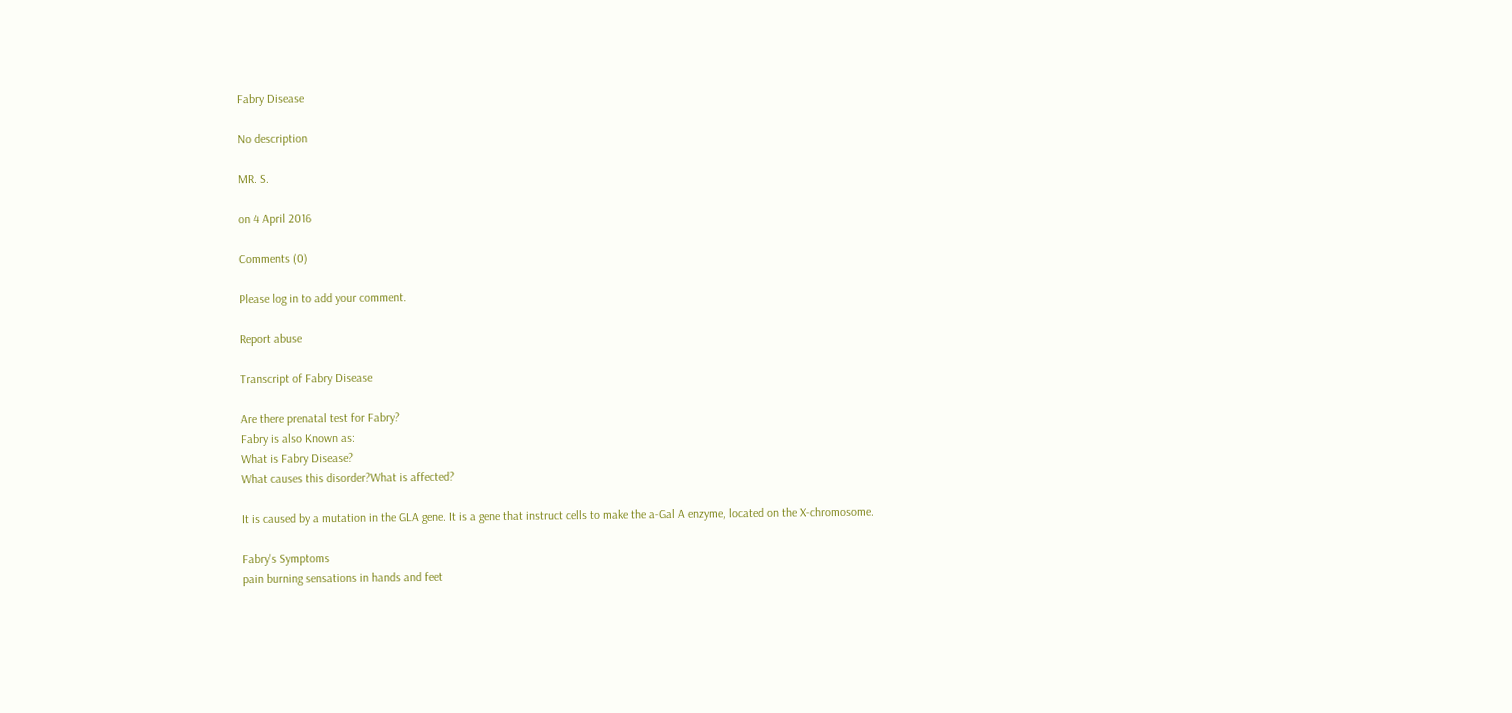Fabry Disease

No description

MR. S.

on 4 April 2016

Comments (0)

Please log in to add your comment.

Report abuse

Transcript of Fabry Disease

Are there prenatal test for Fabry?
Fabry is also Known as:
What is Fabry Disease?
What causes this disorder?What is affected?

It is caused by a mutation in the GLA gene. It is a gene that instruct cells to make the a-Gal A enzyme, located on the X-chromosome.

Fabry's Symptoms
pain burning sensations in hands and feet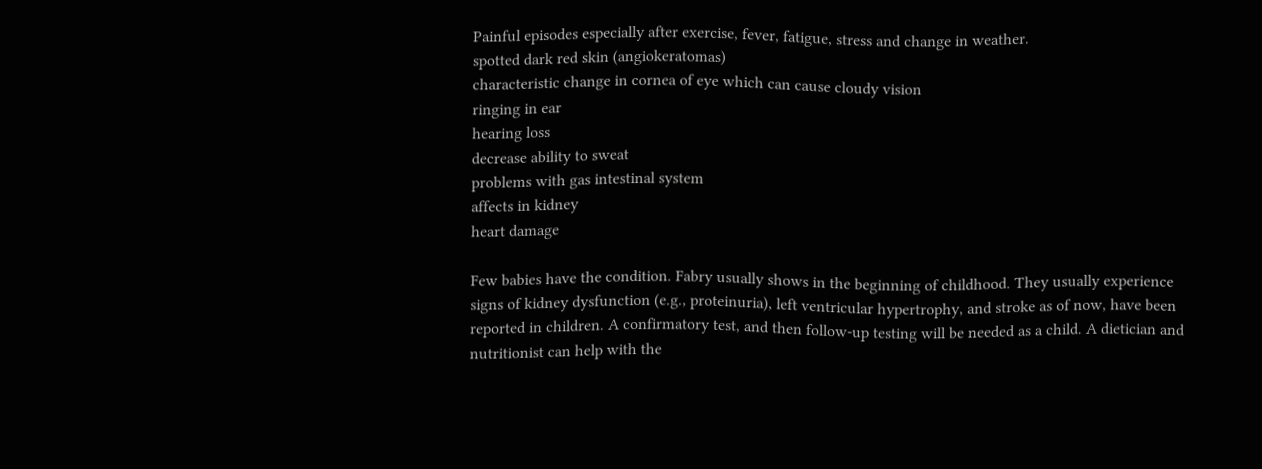Painful episodes especially after exercise, fever, fatigue, stress and change in weather.
spotted dark red skin (angiokeratomas)
characteristic change in cornea of eye which can cause cloudy vision
ringing in ear
hearing loss
decrease ability to sweat
problems with gas intestinal system
affects in kidney
heart damage

Few babies have the condition. Fabry usually shows in the beginning of childhood. They usually experience signs of kidney dysfunction (e.g., proteinuria), left ventricular hypertrophy, and stroke as of now, have been reported in children. A confirmatory test, and then follow-up testing will be needed as a child. A dietician and nutritionist can help with the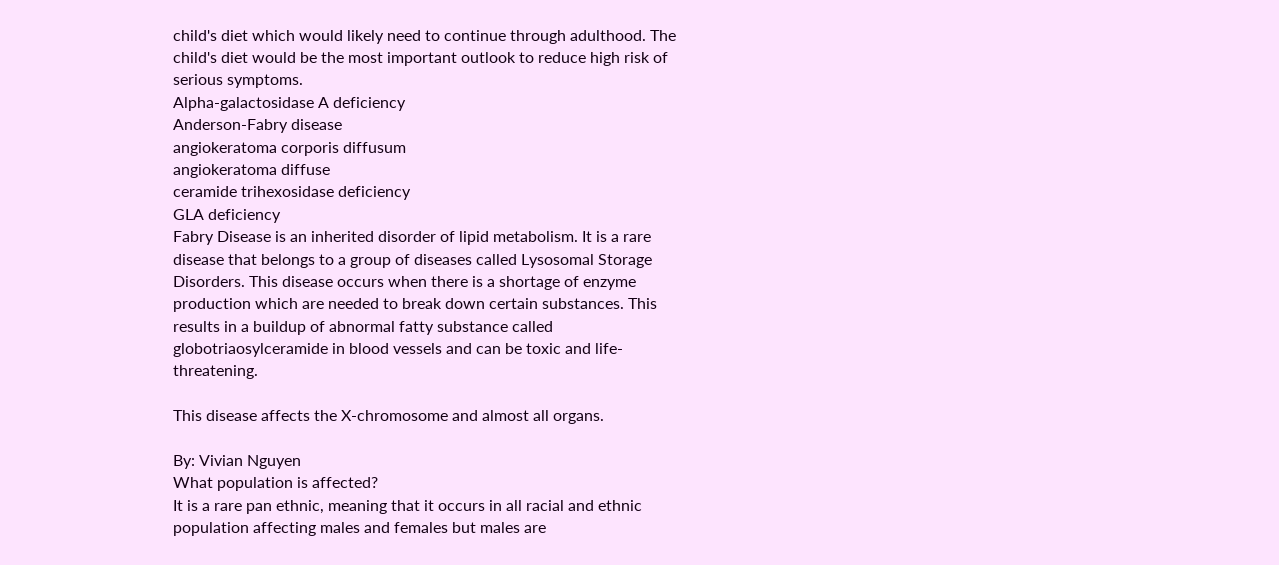child's diet which would likely need to continue through adulthood. The child's diet would be the most important outlook to reduce high risk of serious symptoms.
Alpha-galactosidase A deficiency
Anderson-Fabry disease
angiokeratoma corporis diffusum
angiokeratoma diffuse
ceramide trihexosidase deficiency
GLA deficiency
Fabry Disease is an inherited disorder of lipid metabolism. It is a rare disease that belongs to a group of diseases called Lysosomal Storage Disorders. This disease occurs when there is a shortage of enzyme production which are needed to break down certain substances. This results in a buildup of abnormal fatty substance called globotriaosylceramide in blood vessels and can be toxic and life-threatening.

This disease affects the X-chromosome and almost all organs.

By: Vivian Nguyen
What population is affected?
It is a rare pan ethnic, meaning that it occurs in all racial and ethnic population affecting males and females but males are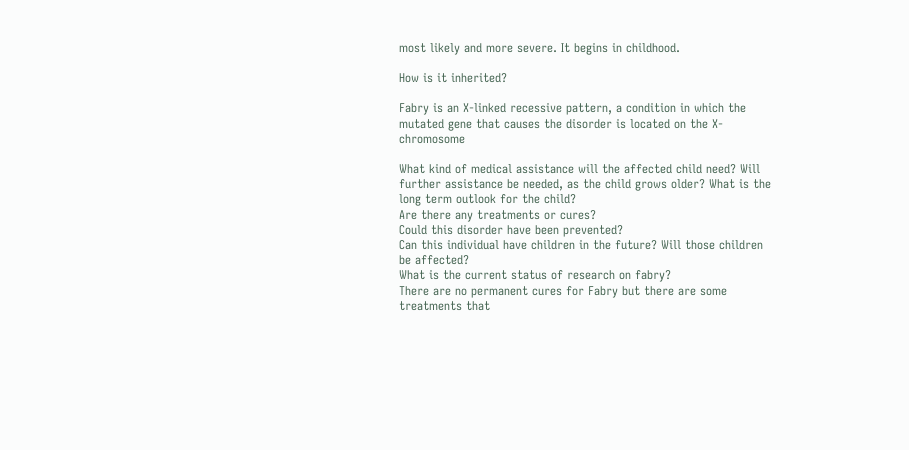most likely and more severe. It begins in childhood.

How is it inherited?

Fabry is an X-linked recessive pattern, a condition in which the mutated gene that causes the disorder is located on the X-chromosome

What kind of medical assistance will the affected child need? Will further assistance be needed, as the child grows older? What is the long term outlook for the child?
Are there any treatments or cures?
Could this disorder have been prevented?
Can this individual have children in the future? Will those children be affected?
What is the current status of research on fabry?
There are no permanent cures for Fabry but there are some treatments that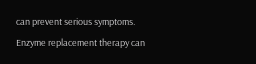can prevent serious symptoms. Enzyme replacement therapy can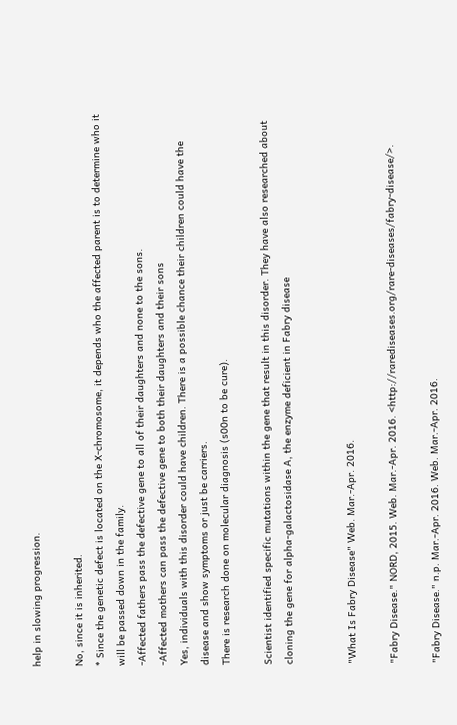help in slowing progression.

No, since it is inherited.
* Since the genetic defect is located on the X-chromosome, it depends who the affected parent is to determine who it will be passed down in the family.
-Affected fathers pass the defective gene to all of their daughters and none to the sons.
-Affected mothers can pass the defective gene to both their daughters and their sons
Yes, individuals with this disorder could have children. There is a possible chance their children could have the disease and show symptoms or just be carriers.
There is research done on molecular diagnosis (s00n to be cure).

Scientist identified specific mutations within the gene that result in this disorder. They have also researched about cloning the gene for alpha-galactosidase A, the enzyme deficient in Fabry disease


"What Is Fabry Disease" Web. Mar.-Apr. 2016.

"Fabry Disease." NORD, 2015. Web. Mar.-Apr. 2016. <http://rarediseases.org/rare-diseases/fabry-disease/>.

"Fabry Disease." n.p. Mar.-Apr. 2016. Web. Mar.-Apr. 2016.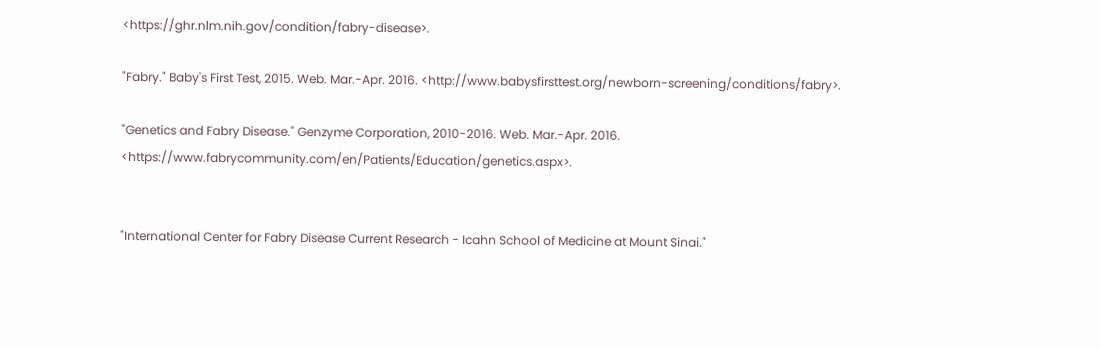<https://ghr.nlm.nih.gov/condition/fabry-disease>.

"Fabry." Baby's First Test, 2015. Web. Mar.-Apr. 2016. <http://www.babysfirsttest.org/newborn-screening/conditions/fabry>.

"Genetics and Fabry Disease." Genzyme Corporation, 2010-2016. Web. Mar.-Apr. 2016. <https://www.fabrycommunity.com/en/Patients/Education/genetics.aspx>.


"International Center for Fabry Disease Current Research - Icahn School of Medicine at Mount Sinai."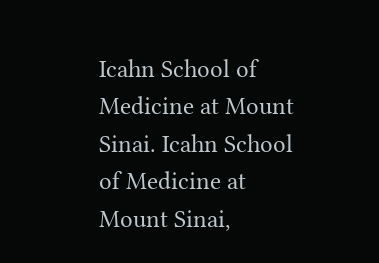Icahn School of Medicine at Mount Sinai. Icahn School of Medicine at Mount Sinai,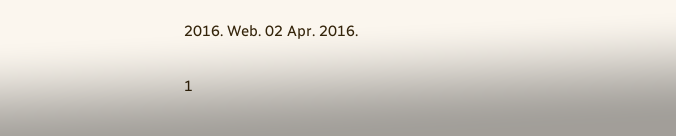2016. Web. 02 Apr. 2016.

1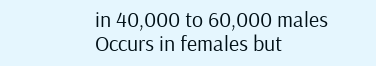in 40,000 to 60,000 males
Occurs in females but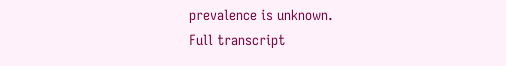prevalence is unknown.
Full transcript